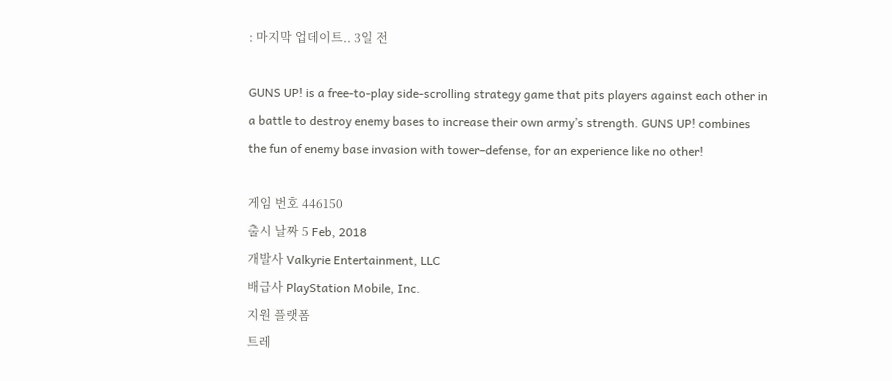: 마지막 업데이트.. 3일 전

GUNS UP! is a free-to-play side-scrolling strategy game that pits players against each other in a battle to destroy enemy bases to increase their own army’s strength. GUNS UP! combines the fun of enemy base invasion with tower–defense, for an experience like no other!

게임 번호 446150
출시 날짜 5 Feb, 2018
개발사 Valkyrie Entertainment, LLC
배급사 PlayStation Mobile, Inc.
지원 플랫폼
트레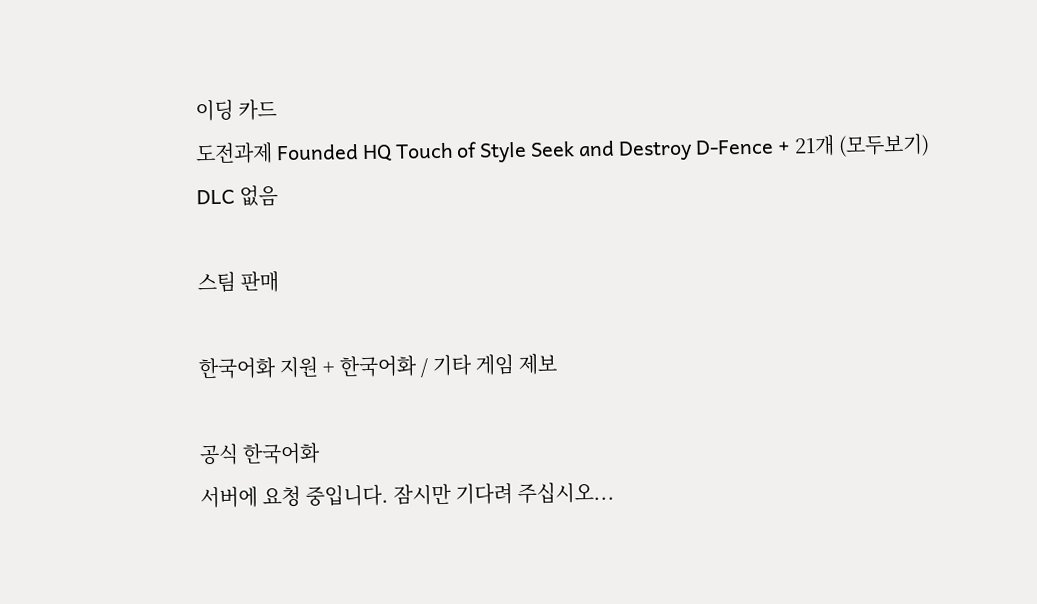이딩 카드
도전과제 Founded HQ Touch of Style Seek and Destroy D-Fence + 21개 (모두보기)
DLC 없음

스팀 판매

한국어화 지원 + 한국어화 / 기타 게임 제보

공식 한국어화
서버에 요청 중입니다. 잠시만 기다려 주십시오...